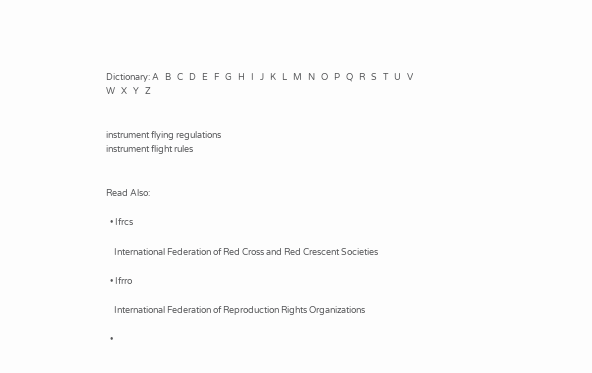Dictionary: A   B   C   D   E   F   G   H   I   J   K   L   M   N   O   P   Q   R   S   T   U   V   W   X   Y   Z


instrument flying regulations
instrument flight rules


Read Also:

  • Ifrcs

    International Federation of Red Cross and Red Crescent Societies

  • Ifrro

    International Federation of Reproduction Rights Organizations

  •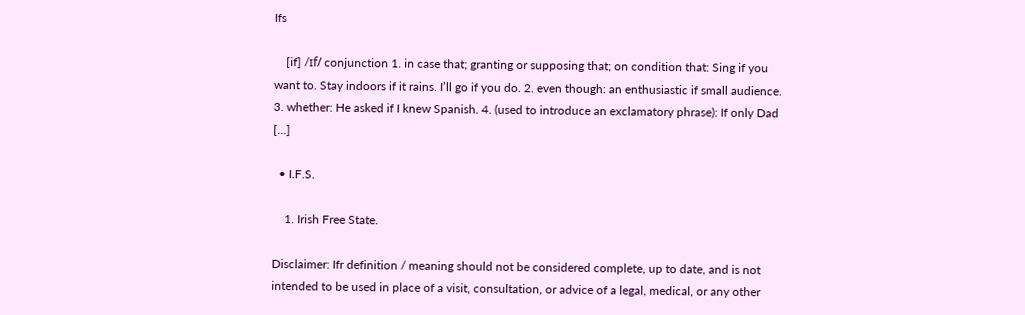Ifs

    [if] /ɪf/ conjunction 1. in case that; granting or supposing that; on condition that: Sing if you want to. Stay indoors if it rains. I’ll go if you do. 2. even though: an enthusiastic if small audience. 3. whether: He asked if I knew Spanish. 4. (used to introduce an exclamatory phrase): If only Dad […]

  • I.F.S.

    1. Irish Free State.

Disclaimer: Ifr definition / meaning should not be considered complete, up to date, and is not intended to be used in place of a visit, consultation, or advice of a legal, medical, or any other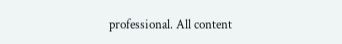professional. All content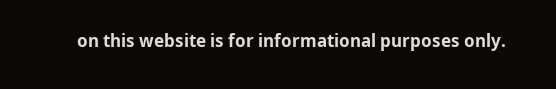on this website is for informational purposes only.